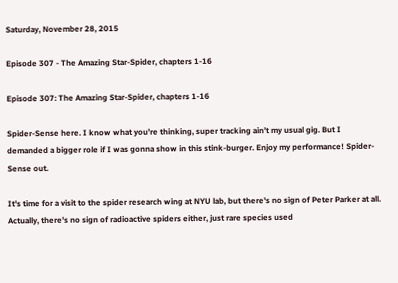Saturday, November 28, 2015

Episode 307 - The Amazing Star-Spider, chapters 1-16

Episode 307: The Amazing Star-Spider, chapters 1-16

Spider-Sense here. I know what you’re thinking, super tracking ain’t my usual gig. But I demanded a bigger role if I was gonna show in this stink-burger. Enjoy my performance! Spider-Sense out.

It's time for a visit to the spider research wing at NYU lab, but there's no sign of Peter Parker at all. Actually, there's no sign of radioactive spiders either, just rare species used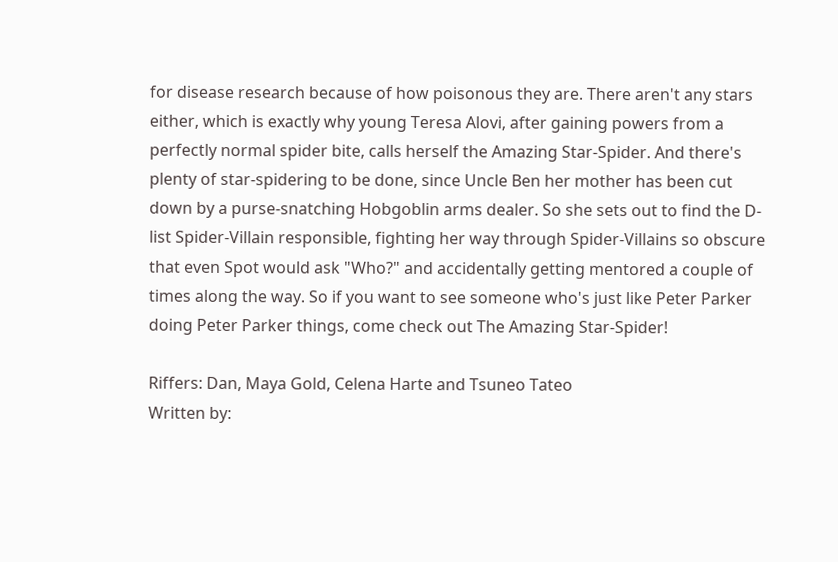for disease research because of how poisonous they are. There aren't any stars either, which is exactly why young Teresa Alovi, after gaining powers from a perfectly normal spider bite, calls herself the Amazing Star-Spider. And there's plenty of star-spidering to be done, since Uncle Ben her mother has been cut down by a purse-snatching Hobgoblin arms dealer. So she sets out to find the D-list Spider-Villain responsible, fighting her way through Spider-Villains so obscure that even Spot would ask "Who?" and accidentally getting mentored a couple of times along the way. So if you want to see someone who's just like Peter Parker doing Peter Parker things, come check out The Amazing Star-Spider!

Riffers: Dan, Maya Gold, Celena Harte and Tsuneo Tateo
Written by: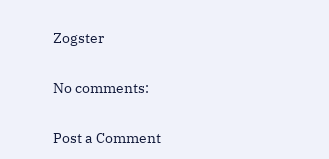Zogster

No comments:

Post a Comment